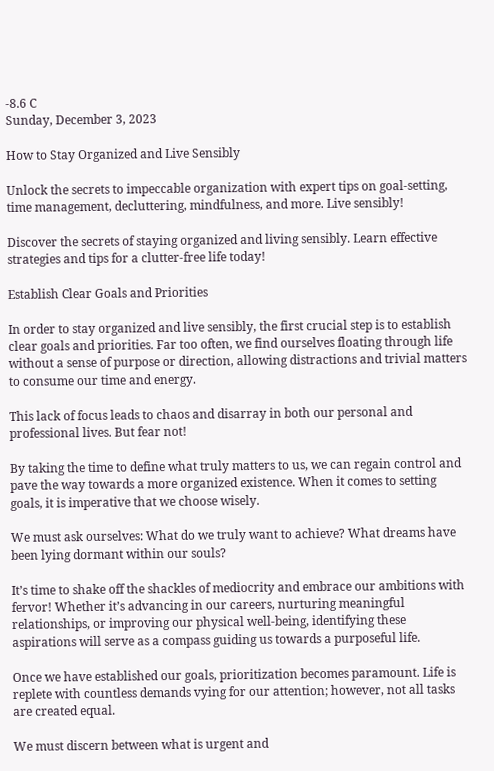-8.6 C
Sunday, December 3, 2023

How to Stay Organized and Live Sensibly

Unlock the secrets to impeccable organization with expert tips on goal-setting, time management, decluttering, mindfulness, and more. Live sensibly!

Discover the secrets of staying organized and living sensibly. Learn effective strategies and tips for a clutter-free life today!

Establish Clear Goals and Priorities

In order to stay organized and live sensibly, the first crucial step is to establish clear goals and priorities. Far too often, we find ourselves floating through life without a sense of purpose or direction, allowing distractions and trivial matters to consume our time and energy.

This lack of focus leads to chaos and disarray in both our personal and professional lives. But fear not!

By taking the time to define what truly matters to us, we can regain control and pave the way towards a more organized existence. When it comes to setting goals, it is imperative that we choose wisely.

We must ask ourselves: What do we truly want to achieve? What dreams have been lying dormant within our souls?

It’s time to shake off the shackles of mediocrity and embrace our ambitions with fervor! Whether it’s advancing in our careers, nurturing meaningful relationships, or improving our physical well-being, identifying these aspirations will serve as a compass guiding us towards a purposeful life.

Once we have established our goals, prioritization becomes paramount. Life is replete with countless demands vying for our attention; however, not all tasks are created equal.

We must discern between what is urgent and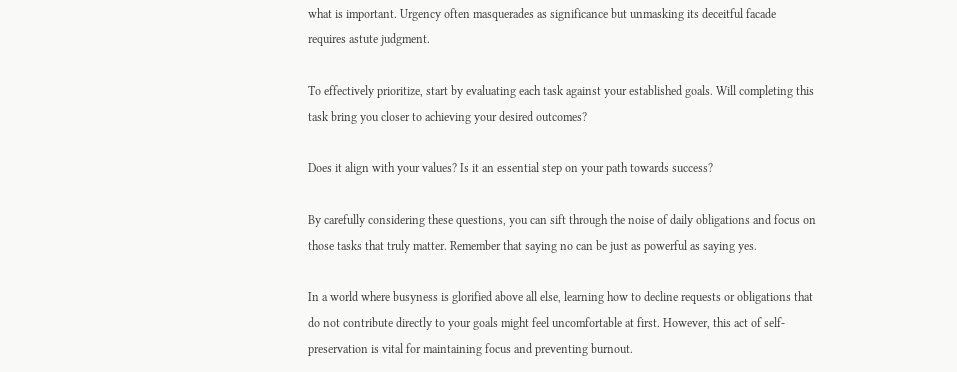what is important. Urgency often masquerades as significance but unmasking its deceitful facade requires astute judgment.

To effectively prioritize, start by evaluating each task against your established goals. Will completing this task bring you closer to achieving your desired outcomes?

Does it align with your values? Is it an essential step on your path towards success?

By carefully considering these questions, you can sift through the noise of daily obligations and focus on those tasks that truly matter. Remember that saying no can be just as powerful as saying yes.

In a world where busyness is glorified above all else, learning how to decline requests or obligations that do not contribute directly to your goals might feel uncomfortable at first. However, this act of self-preservation is vital for maintaining focus and preventing burnout.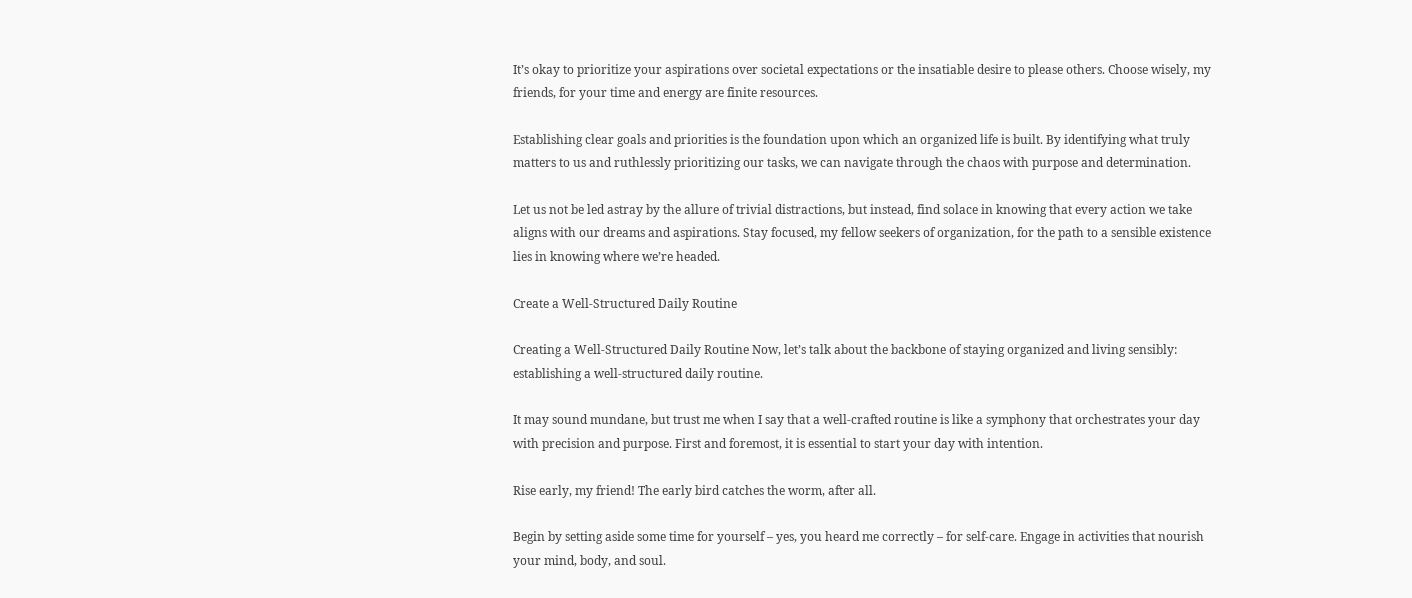It’s okay to prioritize your aspirations over societal expectations or the insatiable desire to please others. Choose wisely, my friends, for your time and energy are finite resources.

Establishing clear goals and priorities is the foundation upon which an organized life is built. By identifying what truly matters to us and ruthlessly prioritizing our tasks, we can navigate through the chaos with purpose and determination.

Let us not be led astray by the allure of trivial distractions, but instead, find solace in knowing that every action we take aligns with our dreams and aspirations. Stay focused, my fellow seekers of organization, for the path to a sensible existence lies in knowing where we’re headed.

Create a Well-Structured Daily Routine

Creating a Well-Structured Daily Routine Now, let’s talk about the backbone of staying organized and living sensibly: establishing a well-structured daily routine.

It may sound mundane, but trust me when I say that a well-crafted routine is like a symphony that orchestrates your day with precision and purpose. First and foremost, it is essential to start your day with intention.

Rise early, my friend! The early bird catches the worm, after all.

Begin by setting aside some time for yourself – yes, you heard me correctly – for self-care. Engage in activities that nourish your mind, body, and soul.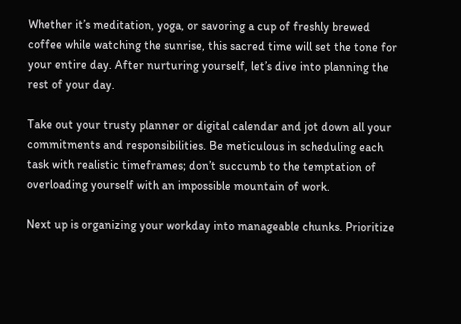Whether it’s meditation, yoga, or savoring a cup of freshly brewed coffee while watching the sunrise, this sacred time will set the tone for your entire day. After nurturing yourself, let’s dive into planning the rest of your day.

Take out your trusty planner or digital calendar and jot down all your commitments and responsibilities. Be meticulous in scheduling each task with realistic timeframes; don’t succumb to the temptation of overloading yourself with an impossible mountain of work.

Next up is organizing your workday into manageable chunks. Prioritize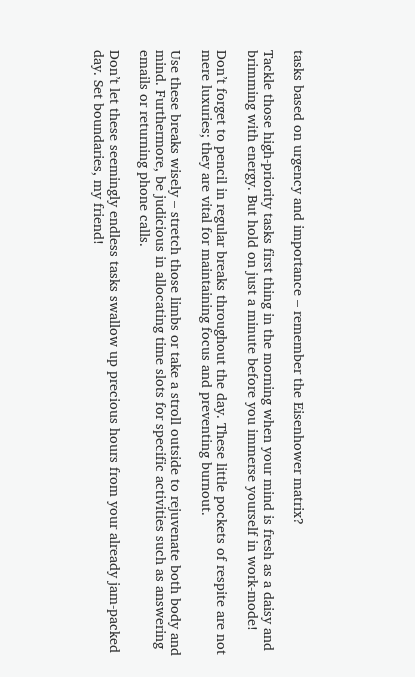tasks based on urgency and importance – remember the Eisenhower matrix?

Tackle those high-priority tasks first thing in the morning when your mind is fresh as a daisy and brimming with energy. But hold on just a minute before you immerse yourself in work-mode!

Don’t forget to pencil in regular breaks throughout the day. These little pockets of respite are not mere luxuries; they are vital for maintaining focus and preventing burnout.

Use these breaks wisely – stretch those limbs or take a stroll outside to rejuvenate both body and mind. Furthermore, be judicious in allocating time slots for specific activities such as answering emails or returning phone calls.

Don’t let these seemingly endless tasks swallow up precious hours from your already jam-packed day. Set boundaries, my friend!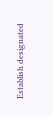Establish designated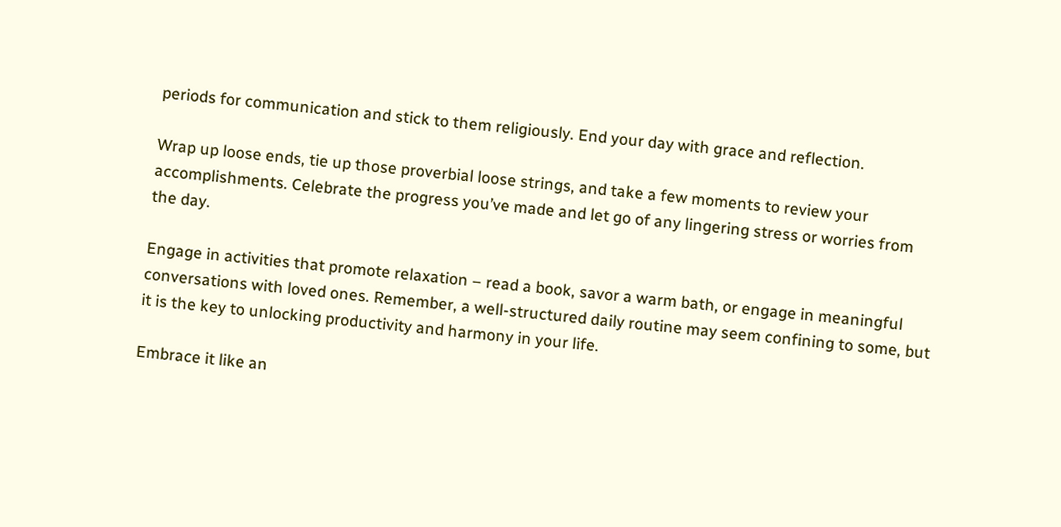periods for communication and stick to them religiously. End your day with grace and reflection.

Wrap up loose ends, tie up those proverbial loose strings, and take a few moments to review your accomplishments. Celebrate the progress you’ve made and let go of any lingering stress or worries from the day.

Engage in activities that promote relaxation – read a book, savor a warm bath, or engage in meaningful conversations with loved ones. Remember, a well-structured daily routine may seem confining to some, but it is the key to unlocking productivity and harmony in your life.

Embrace it like an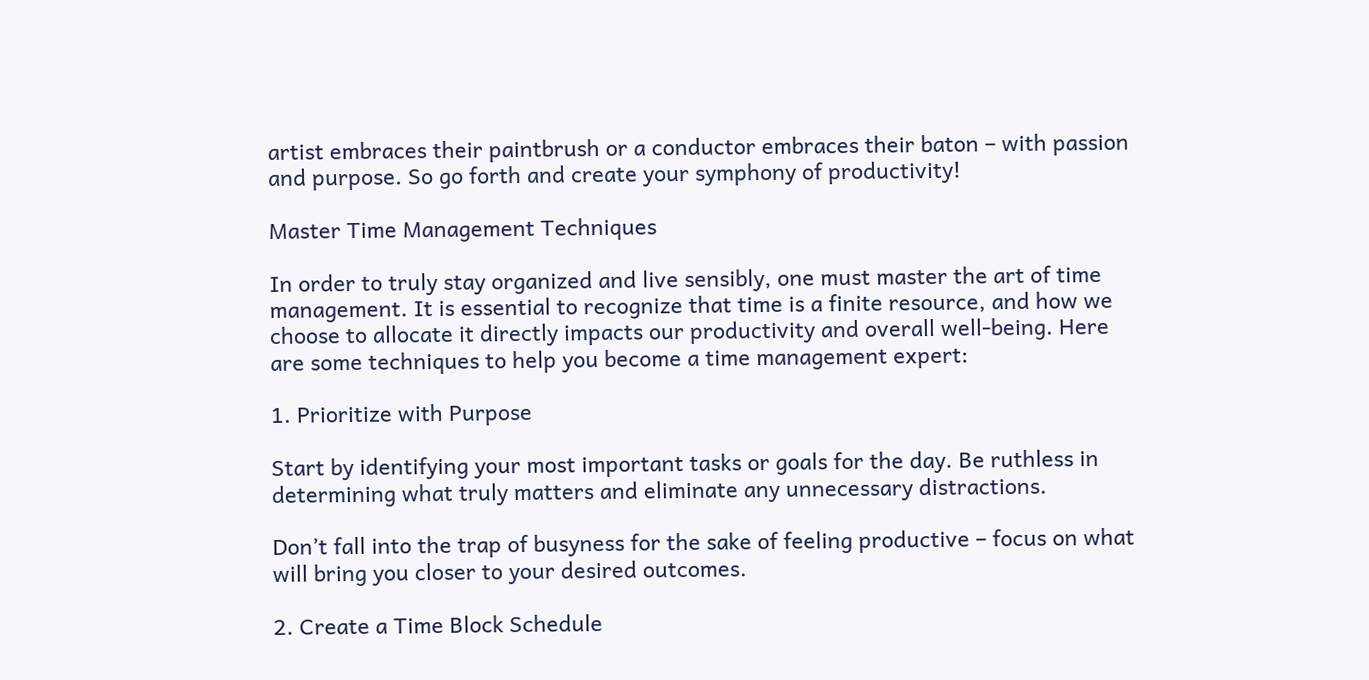artist embraces their paintbrush or a conductor embraces their baton – with passion and purpose. So go forth and create your symphony of productivity!

Master Time Management Techniques

In order to truly stay organized and live sensibly, one must master the art of time management. It is essential to recognize that time is a finite resource, and how we choose to allocate it directly impacts our productivity and overall well-being. Here are some techniques to help you become a time management expert:

1. Prioritize with Purpose

Start by identifying your most important tasks or goals for the day. Be ruthless in determining what truly matters and eliminate any unnecessary distractions.

Don’t fall into the trap of busyness for the sake of feeling productive – focus on what will bring you closer to your desired outcomes.

2. Create a Time Block Schedule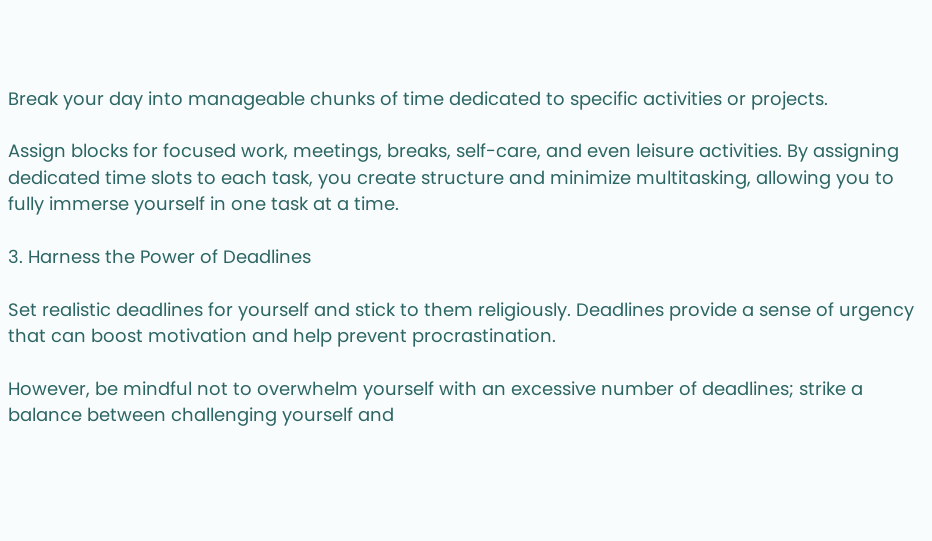Break your day into manageable chunks of time dedicated to specific activities or projects.

Assign blocks for focused work, meetings, breaks, self-care, and even leisure activities. By assigning dedicated time slots to each task, you create structure and minimize multitasking, allowing you to fully immerse yourself in one task at a time.

3. Harness the Power of Deadlines

Set realistic deadlines for yourself and stick to them religiously. Deadlines provide a sense of urgency that can boost motivation and help prevent procrastination.

However, be mindful not to overwhelm yourself with an excessive number of deadlines; strike a balance between challenging yourself and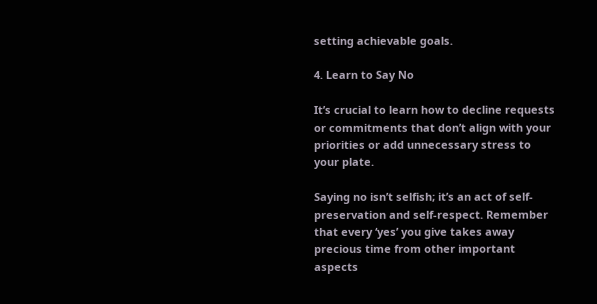setting achievable goals.

4. Learn to Say No

It’s crucial to learn how to decline requests or commitments that don’t align with your priorities or add unnecessary stress to your plate.

Saying no isn’t selfish; it’s an act of self-preservation and self-respect. Remember that every ‘yes’ you give takes away precious time from other important aspects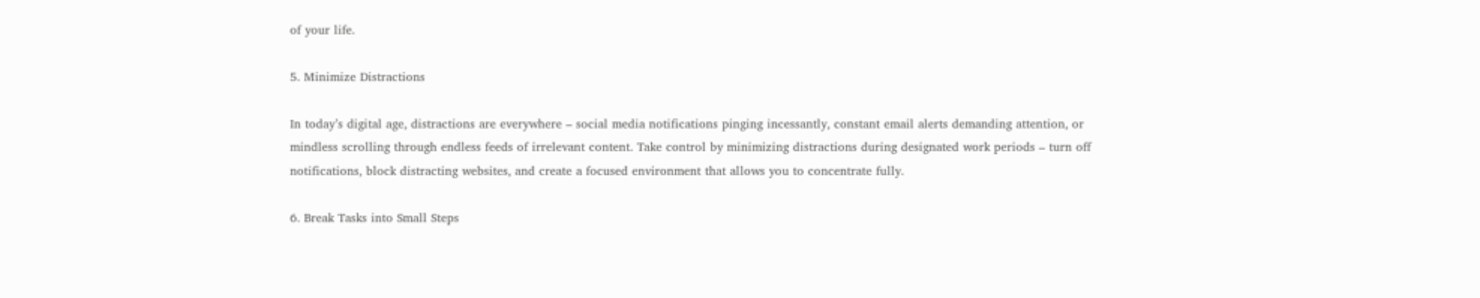of your life.

5. Minimize Distractions

In today’s digital age, distractions are everywhere – social media notifications pinging incessantly, constant email alerts demanding attention, or mindless scrolling through endless feeds of irrelevant content. Take control by minimizing distractions during designated work periods – turn off notifications, block distracting websites, and create a focused environment that allows you to concentrate fully.

6. Break Tasks into Small Steps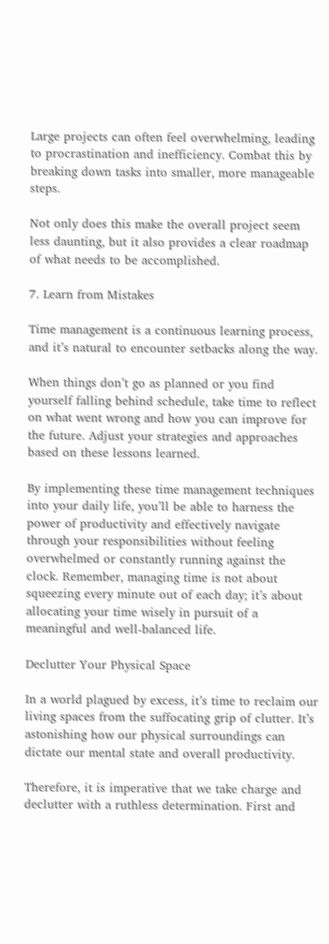Large projects can often feel overwhelming, leading to procrastination and inefficiency. Combat this by breaking down tasks into smaller, more manageable steps.

Not only does this make the overall project seem less daunting, but it also provides a clear roadmap of what needs to be accomplished.

7. Learn from Mistakes

Time management is a continuous learning process, and it’s natural to encounter setbacks along the way.

When things don’t go as planned or you find yourself falling behind schedule, take time to reflect on what went wrong and how you can improve for the future. Adjust your strategies and approaches based on these lessons learned.

By implementing these time management techniques into your daily life, you’ll be able to harness the power of productivity and effectively navigate through your responsibilities without feeling overwhelmed or constantly running against the clock. Remember, managing time is not about squeezing every minute out of each day; it’s about allocating your time wisely in pursuit of a meaningful and well-balanced life.

Declutter Your Physical Space

In a world plagued by excess, it’s time to reclaim our living spaces from the suffocating grip of clutter. It’s astonishing how our physical surroundings can dictate our mental state and overall productivity.

Therefore, it is imperative that we take charge and declutter with a ruthless determination. First and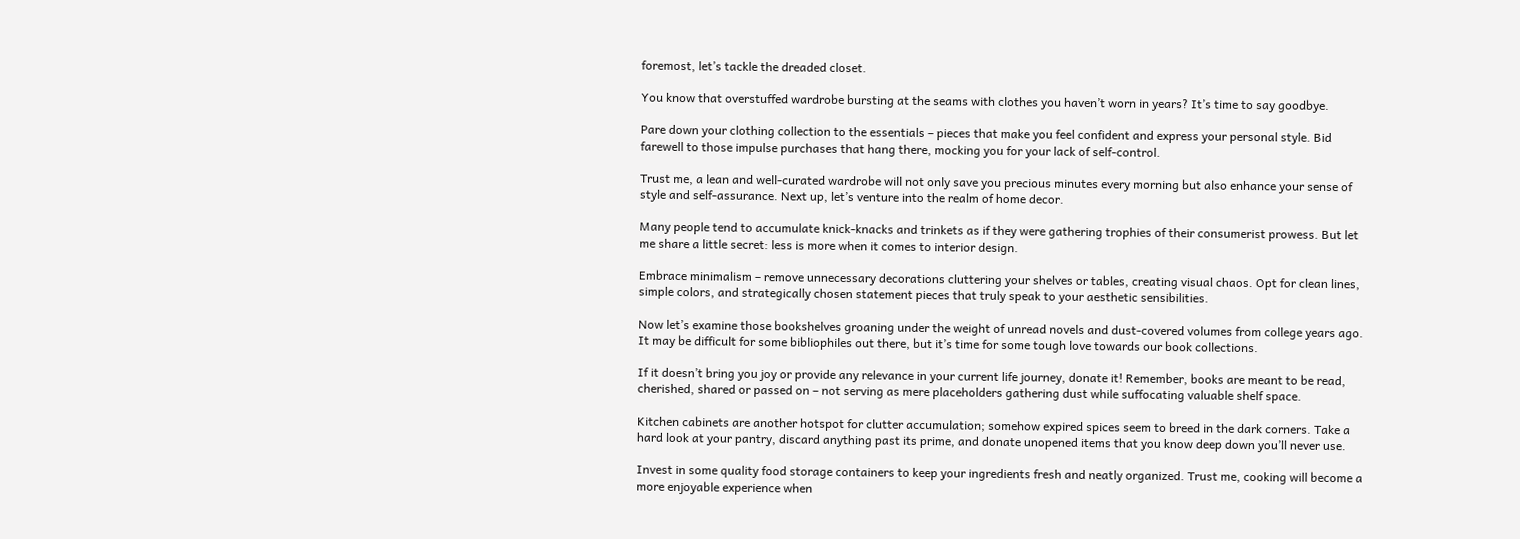foremost, let’s tackle the dreaded closet.

You know that overstuffed wardrobe bursting at the seams with clothes you haven’t worn in years? It’s time to say goodbye.

Pare down your clothing collection to the essentials – pieces that make you feel confident and express your personal style. Bid farewell to those impulse purchases that hang there, mocking you for your lack of self-control.

Trust me, a lean and well-curated wardrobe will not only save you precious minutes every morning but also enhance your sense of style and self-assurance. Next up, let’s venture into the realm of home decor.

Many people tend to accumulate knick-knacks and trinkets as if they were gathering trophies of their consumerist prowess. But let me share a little secret: less is more when it comes to interior design.

Embrace minimalism – remove unnecessary decorations cluttering your shelves or tables, creating visual chaos. Opt for clean lines, simple colors, and strategically chosen statement pieces that truly speak to your aesthetic sensibilities.

Now let’s examine those bookshelves groaning under the weight of unread novels and dust-covered volumes from college years ago. It may be difficult for some bibliophiles out there, but it’s time for some tough love towards our book collections.

If it doesn’t bring you joy or provide any relevance in your current life journey, donate it! Remember, books are meant to be read, cherished, shared or passed on – not serving as mere placeholders gathering dust while suffocating valuable shelf space.

Kitchen cabinets are another hotspot for clutter accumulation; somehow expired spices seem to breed in the dark corners. Take a hard look at your pantry, discard anything past its prime, and donate unopened items that you know deep down you’ll never use.

Invest in some quality food storage containers to keep your ingredients fresh and neatly organized. Trust me, cooking will become a more enjoyable experience when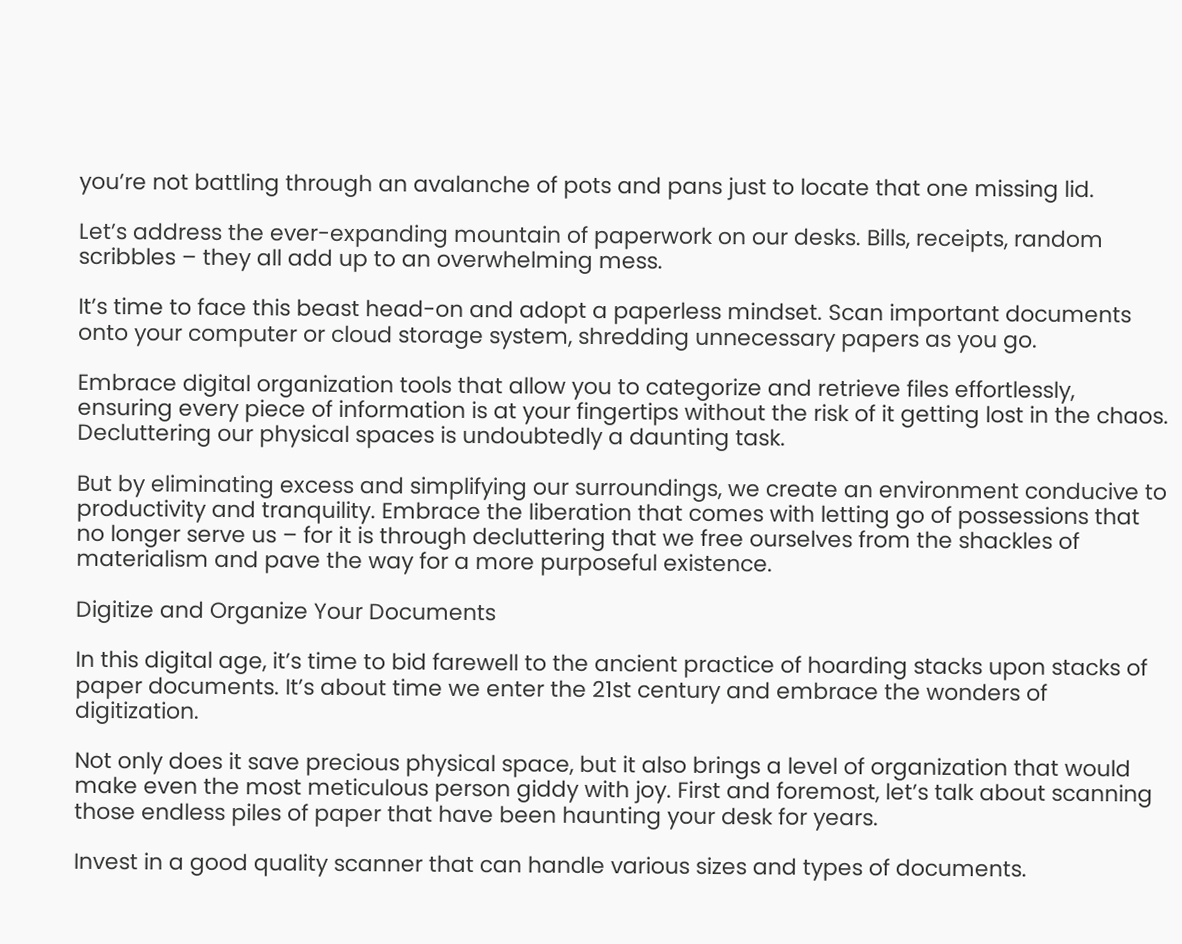you’re not battling through an avalanche of pots and pans just to locate that one missing lid.

Let’s address the ever-expanding mountain of paperwork on our desks. Bills, receipts, random scribbles – they all add up to an overwhelming mess.

It’s time to face this beast head-on and adopt a paperless mindset. Scan important documents onto your computer or cloud storage system, shredding unnecessary papers as you go.

Embrace digital organization tools that allow you to categorize and retrieve files effortlessly, ensuring every piece of information is at your fingertips without the risk of it getting lost in the chaos. Decluttering our physical spaces is undoubtedly a daunting task.

But by eliminating excess and simplifying our surroundings, we create an environment conducive to productivity and tranquility. Embrace the liberation that comes with letting go of possessions that no longer serve us – for it is through decluttering that we free ourselves from the shackles of materialism and pave the way for a more purposeful existence.

Digitize and Organize Your Documents

In this digital age, it’s time to bid farewell to the ancient practice of hoarding stacks upon stacks of paper documents. It’s about time we enter the 21st century and embrace the wonders of digitization.

Not only does it save precious physical space, but it also brings a level of organization that would make even the most meticulous person giddy with joy. First and foremost, let’s talk about scanning those endless piles of paper that have been haunting your desk for years.

Invest in a good quality scanner that can handle various sizes and types of documents.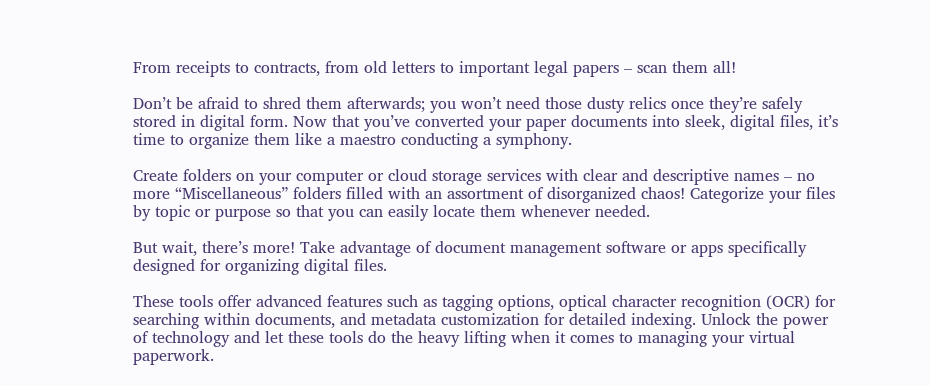From receipts to contracts, from old letters to important legal papers – scan them all!

Don’t be afraid to shred them afterwards; you won’t need those dusty relics once they’re safely stored in digital form. Now that you’ve converted your paper documents into sleek, digital files, it’s time to organize them like a maestro conducting a symphony.

Create folders on your computer or cloud storage services with clear and descriptive names – no more “Miscellaneous” folders filled with an assortment of disorganized chaos! Categorize your files by topic or purpose so that you can easily locate them whenever needed.

But wait, there’s more! Take advantage of document management software or apps specifically designed for organizing digital files.

These tools offer advanced features such as tagging options, optical character recognition (OCR) for searching within documents, and metadata customization for detailed indexing. Unlock the power of technology and let these tools do the heavy lifting when it comes to managing your virtual paperwork.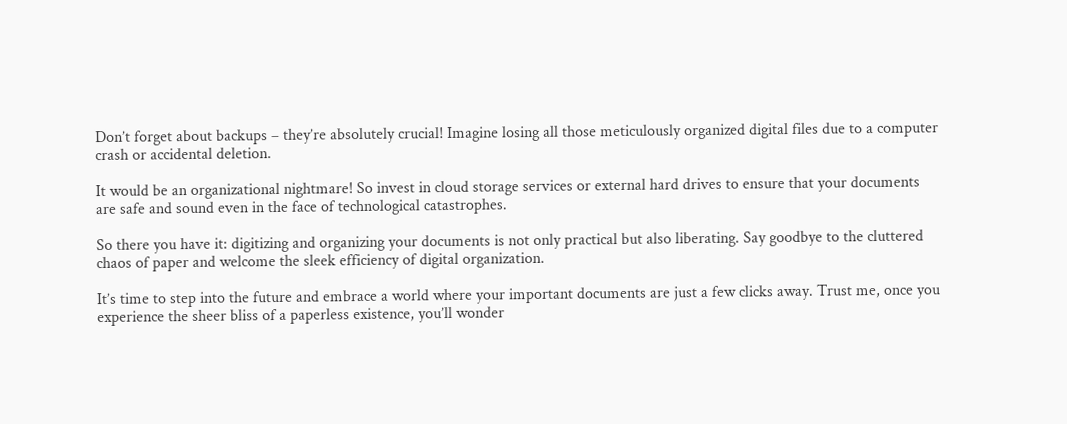Don’t forget about backups – they’re absolutely crucial! Imagine losing all those meticulously organized digital files due to a computer crash or accidental deletion.

It would be an organizational nightmare! So invest in cloud storage services or external hard drives to ensure that your documents are safe and sound even in the face of technological catastrophes.

So there you have it: digitizing and organizing your documents is not only practical but also liberating. Say goodbye to the cluttered chaos of paper and welcome the sleek efficiency of digital organization.

It’s time to step into the future and embrace a world where your important documents are just a few clicks away. Trust me, once you experience the sheer bliss of a paperless existence, you’ll wonder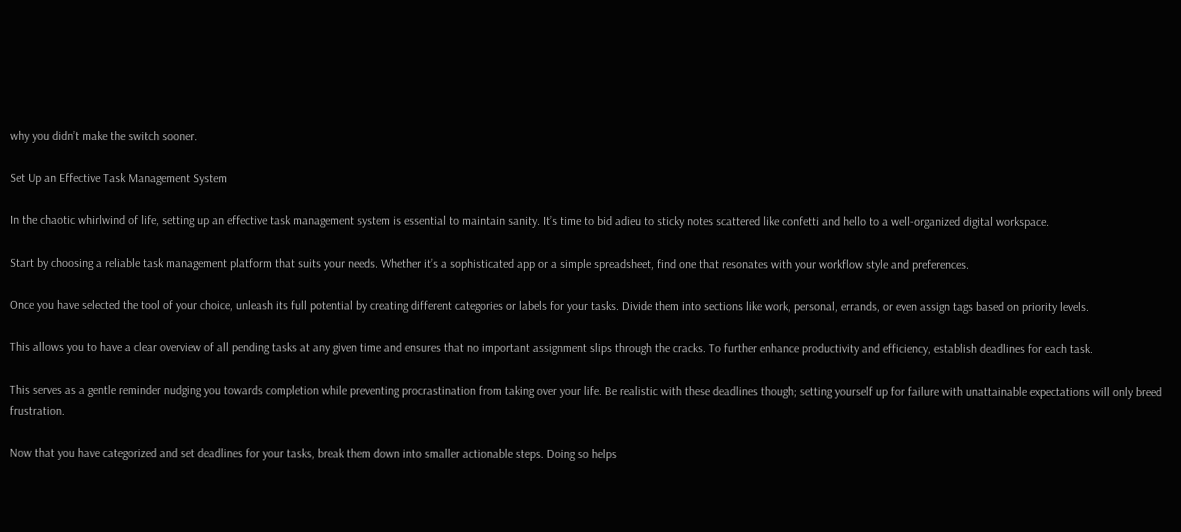why you didn’t make the switch sooner.

Set Up an Effective Task Management System

In the chaotic whirlwind of life, setting up an effective task management system is essential to maintain sanity. It’s time to bid adieu to sticky notes scattered like confetti and hello to a well-organized digital workspace.

Start by choosing a reliable task management platform that suits your needs. Whether it’s a sophisticated app or a simple spreadsheet, find one that resonates with your workflow style and preferences.

Once you have selected the tool of your choice, unleash its full potential by creating different categories or labels for your tasks. Divide them into sections like work, personal, errands, or even assign tags based on priority levels.

This allows you to have a clear overview of all pending tasks at any given time and ensures that no important assignment slips through the cracks. To further enhance productivity and efficiency, establish deadlines for each task.

This serves as a gentle reminder nudging you towards completion while preventing procrastination from taking over your life. Be realistic with these deadlines though; setting yourself up for failure with unattainable expectations will only breed frustration.

Now that you have categorized and set deadlines for your tasks, break them down into smaller actionable steps. Doing so helps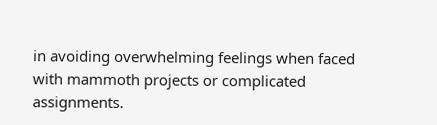in avoiding overwhelming feelings when faced with mammoth projects or complicated assignments.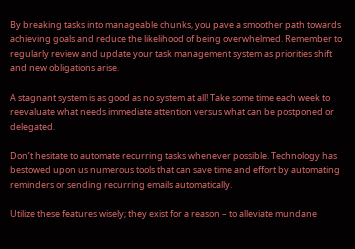By breaking tasks into manageable chunks, you pave a smoother path towards achieving goals and reduce the likelihood of being overwhelmed. Remember to regularly review and update your task management system as priorities shift and new obligations arise.

A stagnant system is as good as no system at all! Take some time each week to reevaluate what needs immediate attention versus what can be postponed or delegated.

Don’t hesitate to automate recurring tasks whenever possible. Technology has bestowed upon us numerous tools that can save time and effort by automating reminders or sending recurring emails automatically.

Utilize these features wisely; they exist for a reason – to alleviate mundane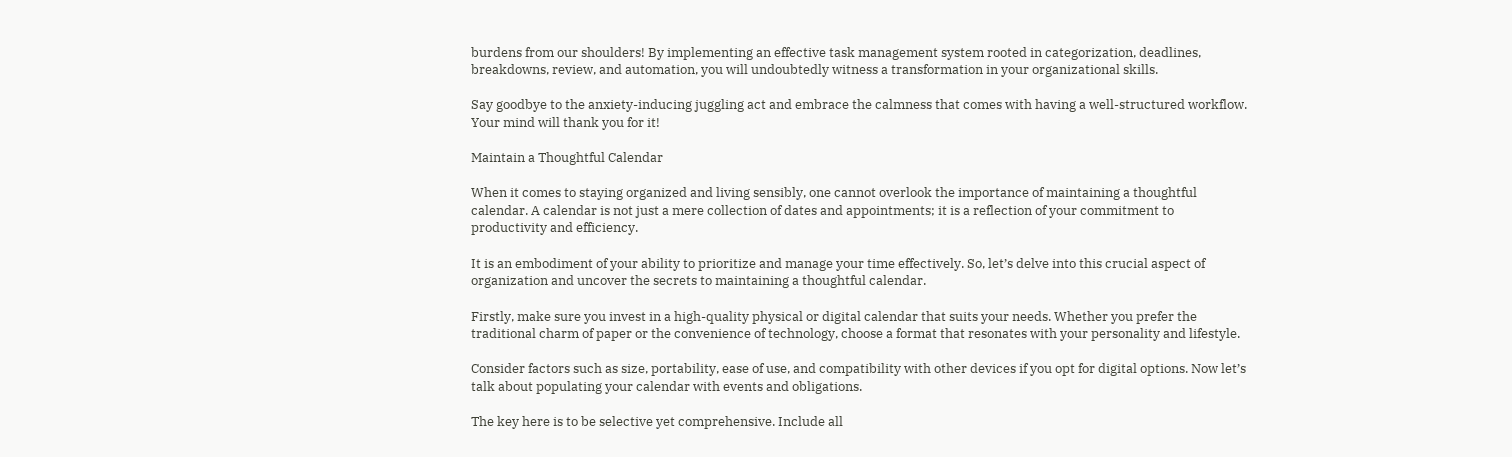burdens from our shoulders! By implementing an effective task management system rooted in categorization, deadlines, breakdowns, review, and automation, you will undoubtedly witness a transformation in your organizational skills.

Say goodbye to the anxiety-inducing juggling act and embrace the calmness that comes with having a well-structured workflow. Your mind will thank you for it!

Maintain a Thoughtful Calendar

When it comes to staying organized and living sensibly, one cannot overlook the importance of maintaining a thoughtful calendar. A calendar is not just a mere collection of dates and appointments; it is a reflection of your commitment to productivity and efficiency.

It is an embodiment of your ability to prioritize and manage your time effectively. So, let’s delve into this crucial aspect of organization and uncover the secrets to maintaining a thoughtful calendar.

Firstly, make sure you invest in a high-quality physical or digital calendar that suits your needs. Whether you prefer the traditional charm of paper or the convenience of technology, choose a format that resonates with your personality and lifestyle.

Consider factors such as size, portability, ease of use, and compatibility with other devices if you opt for digital options. Now let’s talk about populating your calendar with events and obligations.

The key here is to be selective yet comprehensive. Include all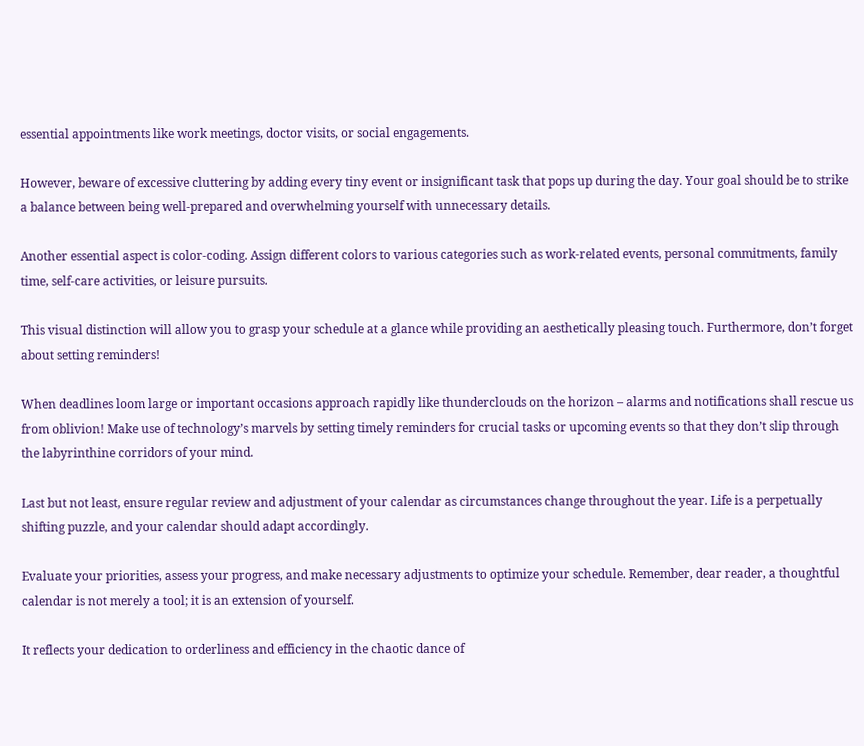essential appointments like work meetings, doctor visits, or social engagements.

However, beware of excessive cluttering by adding every tiny event or insignificant task that pops up during the day. Your goal should be to strike a balance between being well-prepared and overwhelming yourself with unnecessary details.

Another essential aspect is color-coding. Assign different colors to various categories such as work-related events, personal commitments, family time, self-care activities, or leisure pursuits.

This visual distinction will allow you to grasp your schedule at a glance while providing an aesthetically pleasing touch. Furthermore, don’t forget about setting reminders!

When deadlines loom large or important occasions approach rapidly like thunderclouds on the horizon – alarms and notifications shall rescue us from oblivion! Make use of technology’s marvels by setting timely reminders for crucial tasks or upcoming events so that they don’t slip through the labyrinthine corridors of your mind.

Last but not least, ensure regular review and adjustment of your calendar as circumstances change throughout the year. Life is a perpetually shifting puzzle, and your calendar should adapt accordingly.

Evaluate your priorities, assess your progress, and make necessary adjustments to optimize your schedule. Remember, dear reader, a thoughtful calendar is not merely a tool; it is an extension of yourself.

It reflects your dedication to orderliness and efficiency in the chaotic dance of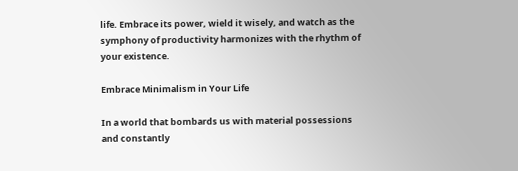life. Embrace its power, wield it wisely, and watch as the symphony of productivity harmonizes with the rhythm of your existence.

Embrace Minimalism in Your Life

In a world that bombards us with material possessions and constantly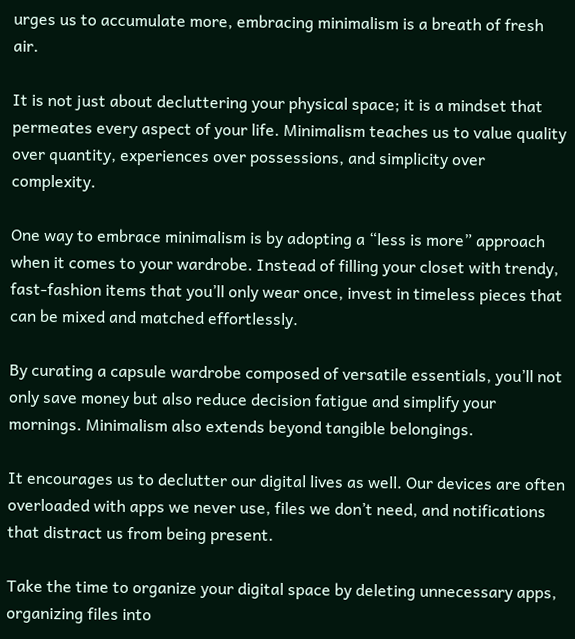urges us to accumulate more, embracing minimalism is a breath of fresh air.

It is not just about decluttering your physical space; it is a mindset that permeates every aspect of your life. Minimalism teaches us to value quality over quantity, experiences over possessions, and simplicity over complexity.

One way to embrace minimalism is by adopting a “less is more” approach when it comes to your wardrobe. Instead of filling your closet with trendy, fast-fashion items that you’ll only wear once, invest in timeless pieces that can be mixed and matched effortlessly.

By curating a capsule wardrobe composed of versatile essentials, you’ll not only save money but also reduce decision fatigue and simplify your mornings. Minimalism also extends beyond tangible belongings.

It encourages us to declutter our digital lives as well. Our devices are often overloaded with apps we never use, files we don’t need, and notifications that distract us from being present.

Take the time to organize your digital space by deleting unnecessary apps, organizing files into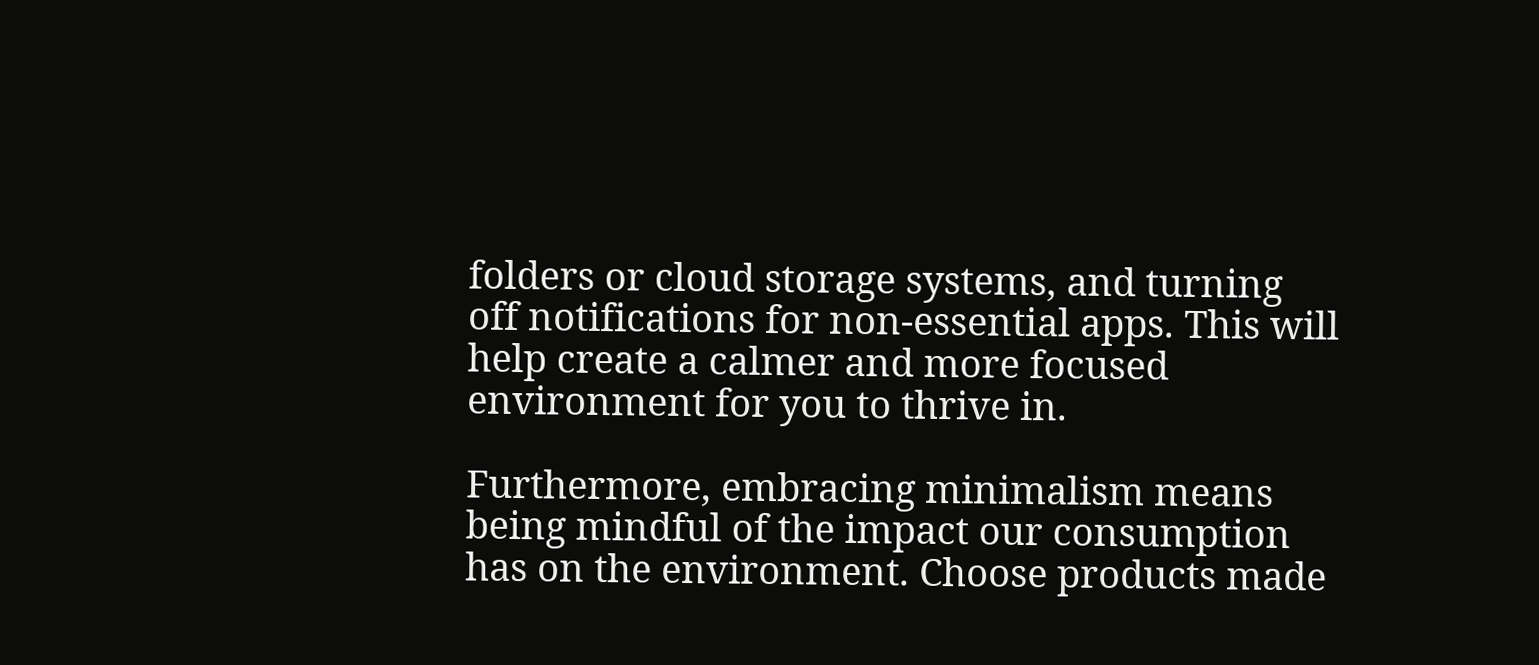folders or cloud storage systems, and turning off notifications for non-essential apps. This will help create a calmer and more focused environment for you to thrive in.

Furthermore, embracing minimalism means being mindful of the impact our consumption has on the environment. Choose products made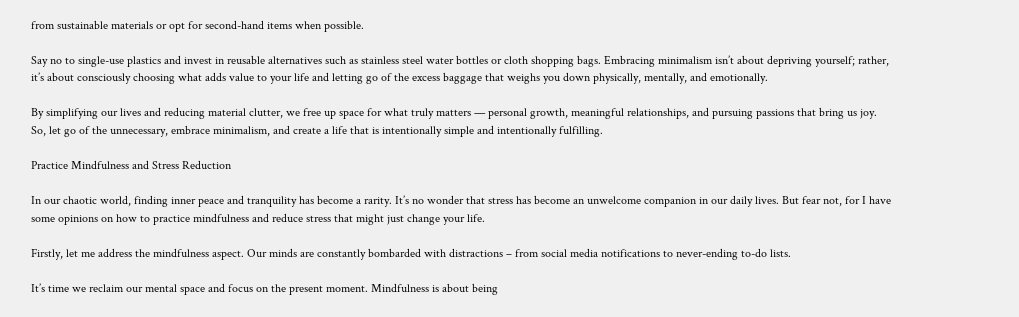from sustainable materials or opt for second-hand items when possible.

Say no to single-use plastics and invest in reusable alternatives such as stainless steel water bottles or cloth shopping bags. Embracing minimalism isn’t about depriving yourself; rather, it’s about consciously choosing what adds value to your life and letting go of the excess baggage that weighs you down physically, mentally, and emotionally.

By simplifying our lives and reducing material clutter, we free up space for what truly matters — personal growth, meaningful relationships, and pursuing passions that bring us joy. So, let go of the unnecessary, embrace minimalism, and create a life that is intentionally simple and intentionally fulfilling.

Practice Mindfulness and Stress Reduction

In our chaotic world, finding inner peace and tranquility has become a rarity. It’s no wonder that stress has become an unwelcome companion in our daily lives. But fear not, for I have some opinions on how to practice mindfulness and reduce stress that might just change your life.

Firstly, let me address the mindfulness aspect. Our minds are constantly bombarded with distractions – from social media notifications to never-ending to-do lists.

It’s time we reclaim our mental space and focus on the present moment. Mindfulness is about being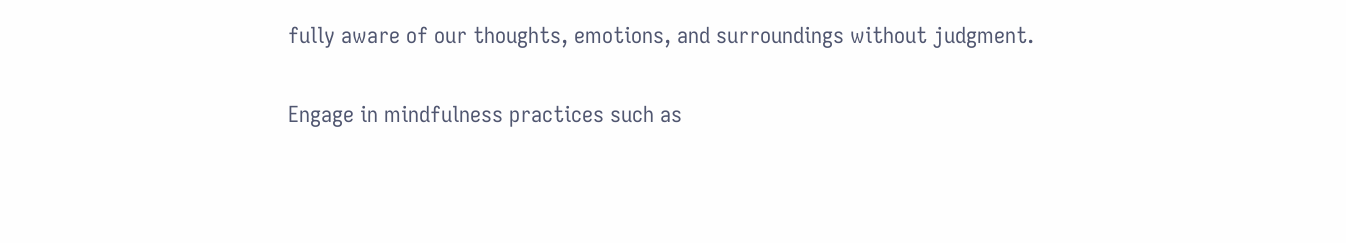fully aware of our thoughts, emotions, and surroundings without judgment.

Engage in mindfulness practices such as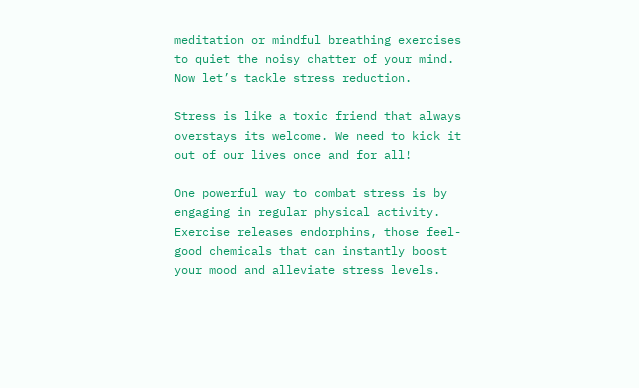meditation or mindful breathing exercises to quiet the noisy chatter of your mind. Now let’s tackle stress reduction.

Stress is like a toxic friend that always overstays its welcome. We need to kick it out of our lives once and for all!

One powerful way to combat stress is by engaging in regular physical activity. Exercise releases endorphins, those feel-good chemicals that can instantly boost your mood and alleviate stress levels.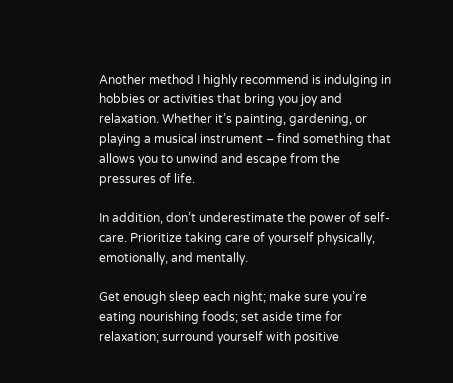Another method I highly recommend is indulging in hobbies or activities that bring you joy and relaxation. Whether it’s painting, gardening, or playing a musical instrument – find something that allows you to unwind and escape from the pressures of life.

In addition, don’t underestimate the power of self-care. Prioritize taking care of yourself physically, emotionally, and mentally.

Get enough sleep each night; make sure you’re eating nourishing foods; set aside time for relaxation; surround yourself with positive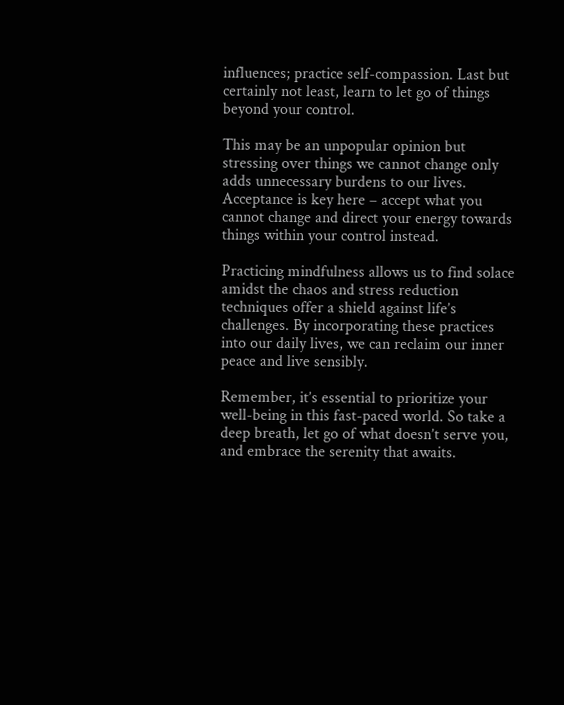influences; practice self-compassion. Last but certainly not least, learn to let go of things beyond your control.

This may be an unpopular opinion but stressing over things we cannot change only adds unnecessary burdens to our lives. Acceptance is key here – accept what you cannot change and direct your energy towards things within your control instead.

Practicing mindfulness allows us to find solace amidst the chaos and stress reduction techniques offer a shield against life’s challenges. By incorporating these practices into our daily lives, we can reclaim our inner peace and live sensibly.

Remember, it’s essential to prioritize your well-being in this fast-paced world. So take a deep breath, let go of what doesn’t serve you, and embrace the serenity that awaits.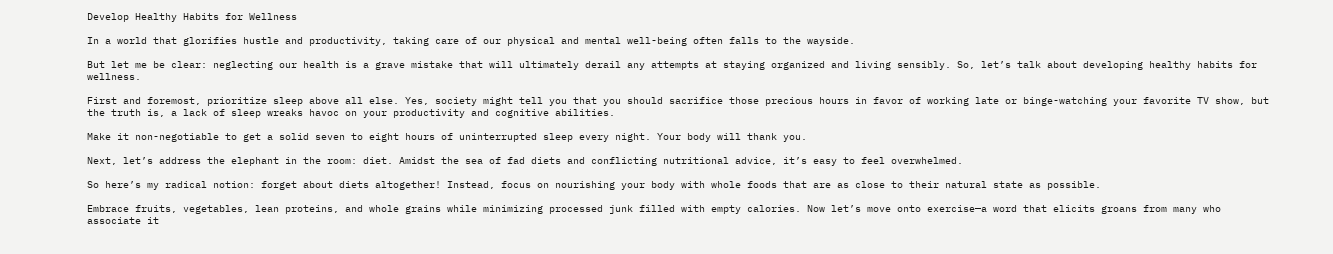Develop Healthy Habits for Wellness

In a world that glorifies hustle and productivity, taking care of our physical and mental well-being often falls to the wayside.

But let me be clear: neglecting our health is a grave mistake that will ultimately derail any attempts at staying organized and living sensibly. So, let’s talk about developing healthy habits for wellness.

First and foremost, prioritize sleep above all else. Yes, society might tell you that you should sacrifice those precious hours in favor of working late or binge-watching your favorite TV show, but the truth is, a lack of sleep wreaks havoc on your productivity and cognitive abilities.

Make it non-negotiable to get a solid seven to eight hours of uninterrupted sleep every night. Your body will thank you.

Next, let’s address the elephant in the room: diet. Amidst the sea of fad diets and conflicting nutritional advice, it’s easy to feel overwhelmed.

So here’s my radical notion: forget about diets altogether! Instead, focus on nourishing your body with whole foods that are as close to their natural state as possible.

Embrace fruits, vegetables, lean proteins, and whole grains while minimizing processed junk filled with empty calories. Now let’s move onto exercise—a word that elicits groans from many who associate it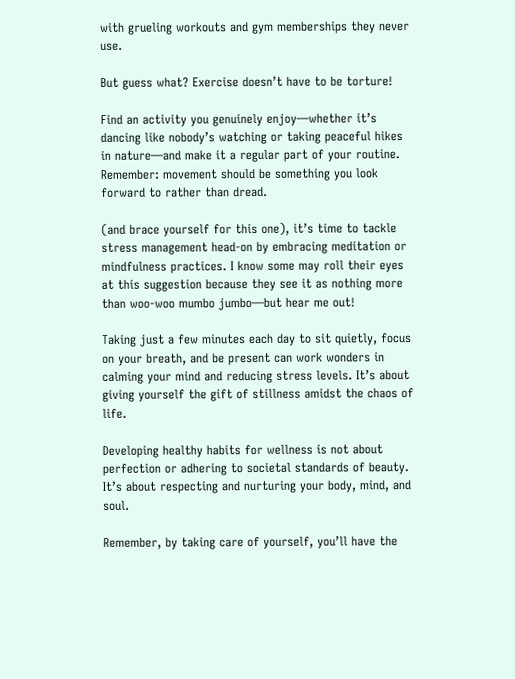with grueling workouts and gym memberships they never use.

But guess what? Exercise doesn’t have to be torture!

Find an activity you genuinely enjoy—whether it’s dancing like nobody’s watching or taking peaceful hikes in nature—and make it a regular part of your routine. Remember: movement should be something you look forward to rather than dread.

(and brace yourself for this one), it’s time to tackle stress management head-on by embracing meditation or mindfulness practices. I know some may roll their eyes at this suggestion because they see it as nothing more than woo-woo mumbo jumbo—but hear me out!

Taking just a few minutes each day to sit quietly, focus on your breath, and be present can work wonders in calming your mind and reducing stress levels. It’s about giving yourself the gift of stillness amidst the chaos of life.

Developing healthy habits for wellness is not about perfection or adhering to societal standards of beauty. It’s about respecting and nurturing your body, mind, and soul.

Remember, by taking care of yourself, you’ll have the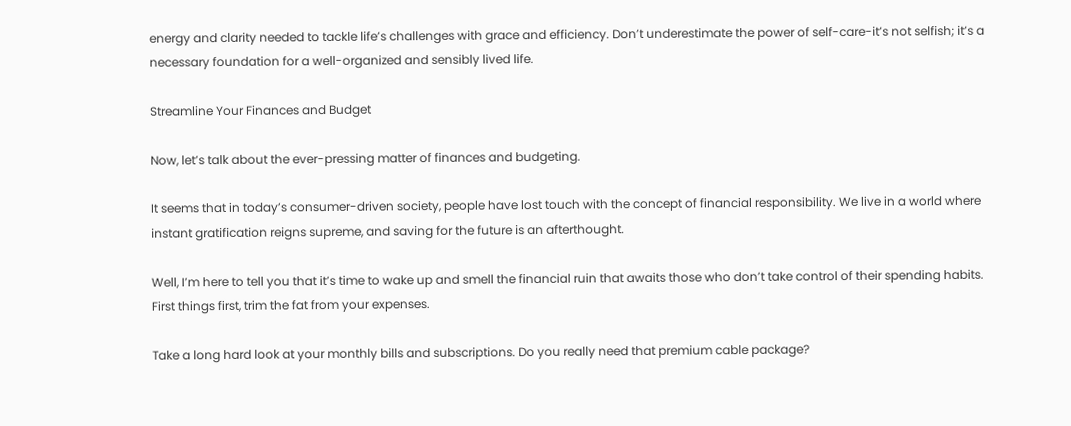energy and clarity needed to tackle life’s challenges with grace and efficiency. Don’t underestimate the power of self-care-it’s not selfish; it’s a necessary foundation for a well-organized and sensibly lived life.

Streamline Your Finances and Budget

Now, let’s talk about the ever-pressing matter of finances and budgeting.

It seems that in today’s consumer-driven society, people have lost touch with the concept of financial responsibility. We live in a world where instant gratification reigns supreme, and saving for the future is an afterthought.

Well, I’m here to tell you that it’s time to wake up and smell the financial ruin that awaits those who don’t take control of their spending habits. First things first, trim the fat from your expenses.

Take a long hard look at your monthly bills and subscriptions. Do you really need that premium cable package?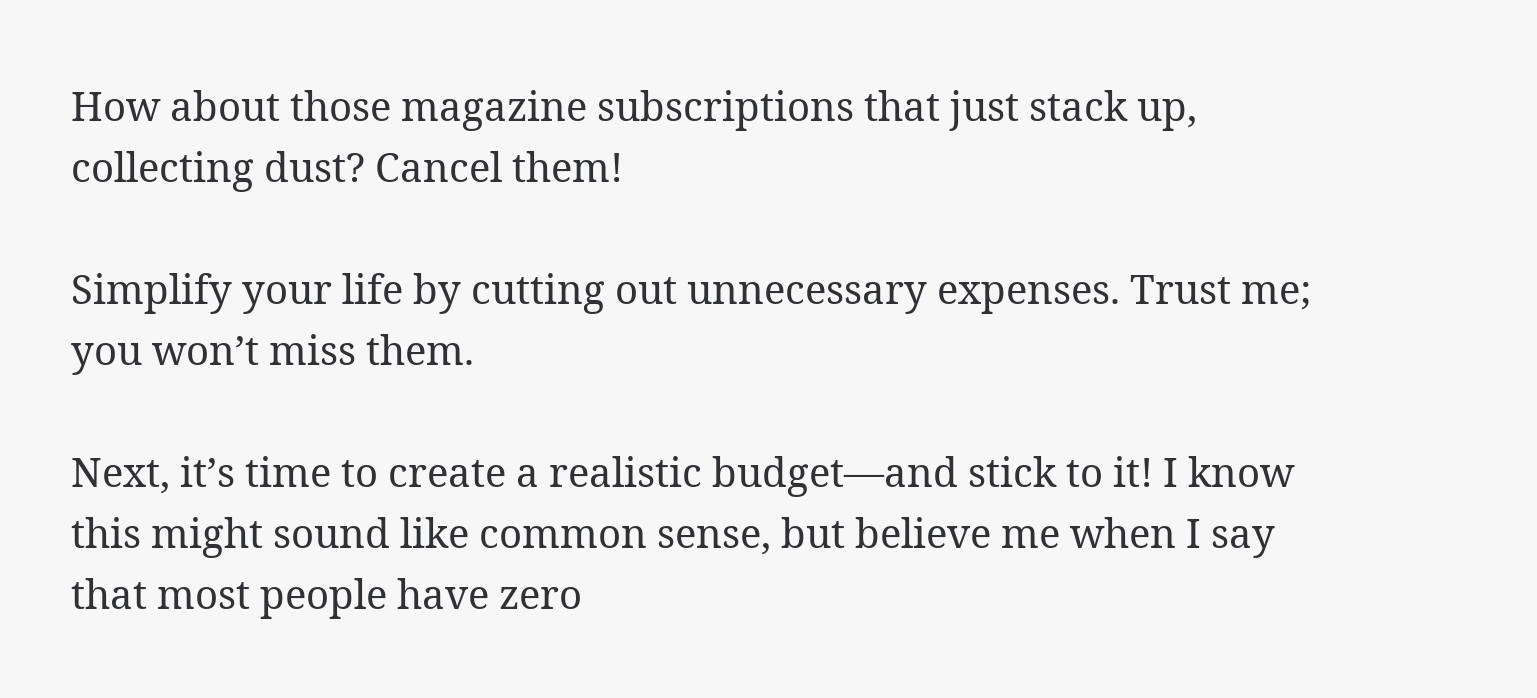How about those magazine subscriptions that just stack up, collecting dust? Cancel them!

Simplify your life by cutting out unnecessary expenses. Trust me; you won’t miss them.

Next, it’s time to create a realistic budget—and stick to it! I know this might sound like common sense, but believe me when I say that most people have zero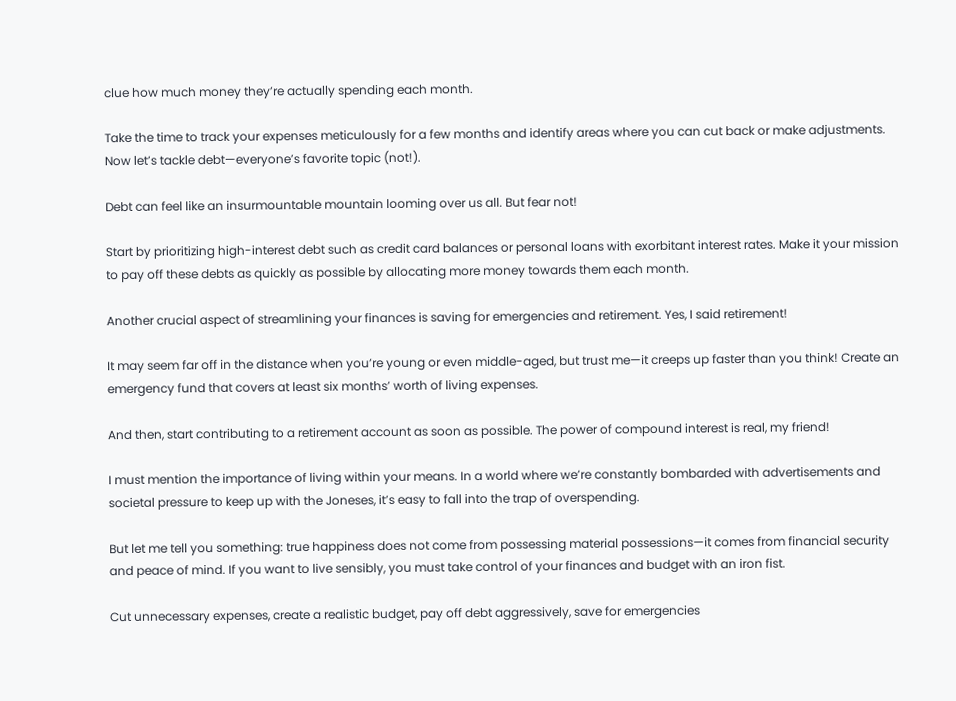clue how much money they’re actually spending each month.

Take the time to track your expenses meticulously for a few months and identify areas where you can cut back or make adjustments. Now let’s tackle debt—everyone’s favorite topic (not!).

Debt can feel like an insurmountable mountain looming over us all. But fear not!

Start by prioritizing high-interest debt such as credit card balances or personal loans with exorbitant interest rates. Make it your mission to pay off these debts as quickly as possible by allocating more money towards them each month.

Another crucial aspect of streamlining your finances is saving for emergencies and retirement. Yes, I said retirement!

It may seem far off in the distance when you’re young or even middle-aged, but trust me—it creeps up faster than you think! Create an emergency fund that covers at least six months’ worth of living expenses.

And then, start contributing to a retirement account as soon as possible. The power of compound interest is real, my friend!

I must mention the importance of living within your means. In a world where we’re constantly bombarded with advertisements and societal pressure to keep up with the Joneses, it’s easy to fall into the trap of overspending.

But let me tell you something: true happiness does not come from possessing material possessions—it comes from financial security and peace of mind. If you want to live sensibly, you must take control of your finances and budget with an iron fist.

Cut unnecessary expenses, create a realistic budget, pay off debt aggressively, save for emergencies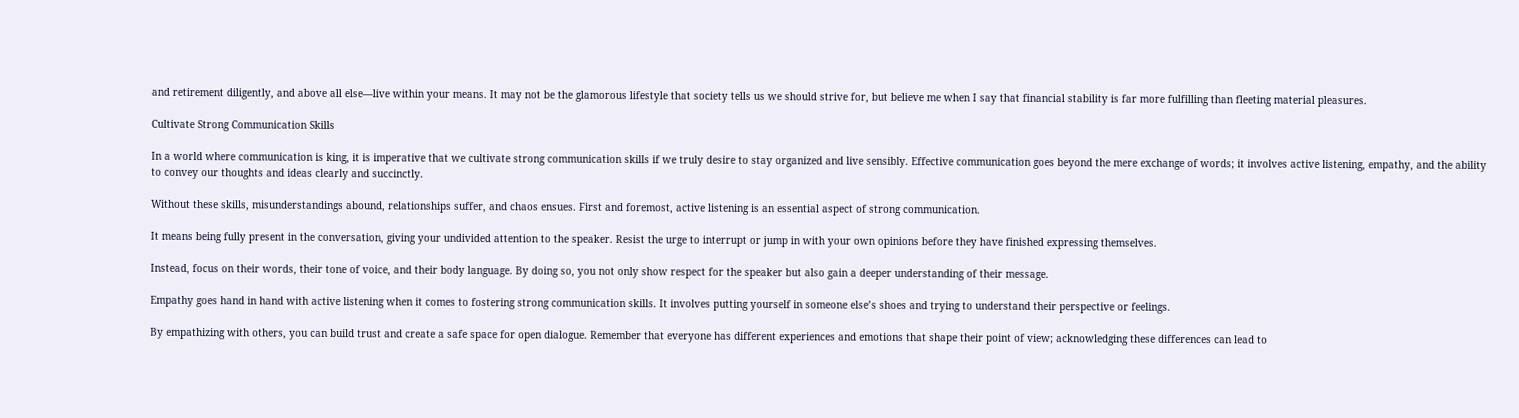and retirement diligently, and above all else—live within your means. It may not be the glamorous lifestyle that society tells us we should strive for, but believe me when I say that financial stability is far more fulfilling than fleeting material pleasures.

Cultivate Strong Communication Skills

In a world where communication is king, it is imperative that we cultivate strong communication skills if we truly desire to stay organized and live sensibly. Effective communication goes beyond the mere exchange of words; it involves active listening, empathy, and the ability to convey our thoughts and ideas clearly and succinctly.

Without these skills, misunderstandings abound, relationships suffer, and chaos ensues. First and foremost, active listening is an essential aspect of strong communication.

It means being fully present in the conversation, giving your undivided attention to the speaker. Resist the urge to interrupt or jump in with your own opinions before they have finished expressing themselves.

Instead, focus on their words, their tone of voice, and their body language. By doing so, you not only show respect for the speaker but also gain a deeper understanding of their message.

Empathy goes hand in hand with active listening when it comes to fostering strong communication skills. It involves putting yourself in someone else’s shoes and trying to understand their perspective or feelings.

By empathizing with others, you can build trust and create a safe space for open dialogue. Remember that everyone has different experiences and emotions that shape their point of view; acknowledging these differences can lead to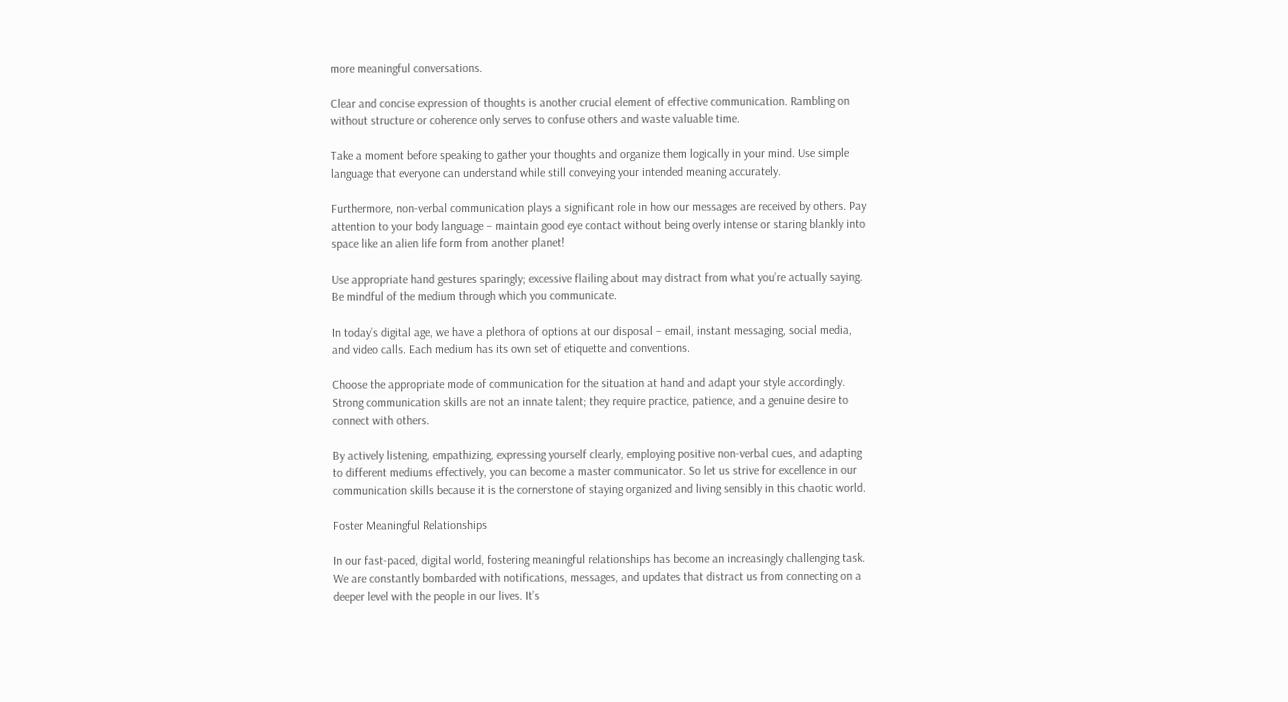more meaningful conversations.

Clear and concise expression of thoughts is another crucial element of effective communication. Rambling on without structure or coherence only serves to confuse others and waste valuable time.

Take a moment before speaking to gather your thoughts and organize them logically in your mind. Use simple language that everyone can understand while still conveying your intended meaning accurately.

Furthermore, non-verbal communication plays a significant role in how our messages are received by others. Pay attention to your body language – maintain good eye contact without being overly intense or staring blankly into space like an alien life form from another planet!

Use appropriate hand gestures sparingly; excessive flailing about may distract from what you’re actually saying. Be mindful of the medium through which you communicate.

In today’s digital age, we have a plethora of options at our disposal – email, instant messaging, social media, and video calls. Each medium has its own set of etiquette and conventions.

Choose the appropriate mode of communication for the situation at hand and adapt your style accordingly. Strong communication skills are not an innate talent; they require practice, patience, and a genuine desire to connect with others.

By actively listening, empathizing, expressing yourself clearly, employing positive non-verbal cues, and adapting to different mediums effectively, you can become a master communicator. So let us strive for excellence in our communication skills because it is the cornerstone of staying organized and living sensibly in this chaotic world.

Foster Meaningful Relationships

In our fast-paced, digital world, fostering meaningful relationships has become an increasingly challenging task. We are constantly bombarded with notifications, messages, and updates that distract us from connecting on a deeper level with the people in our lives. It’s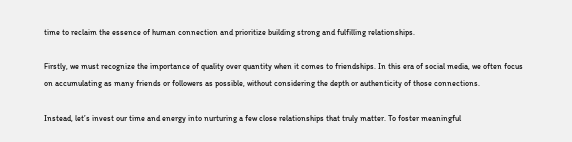time to reclaim the essence of human connection and prioritize building strong and fulfilling relationships.

Firstly, we must recognize the importance of quality over quantity when it comes to friendships. In this era of social media, we often focus on accumulating as many friends or followers as possible, without considering the depth or authenticity of those connections.

Instead, let’s invest our time and energy into nurturing a few close relationships that truly matter. To foster meaningful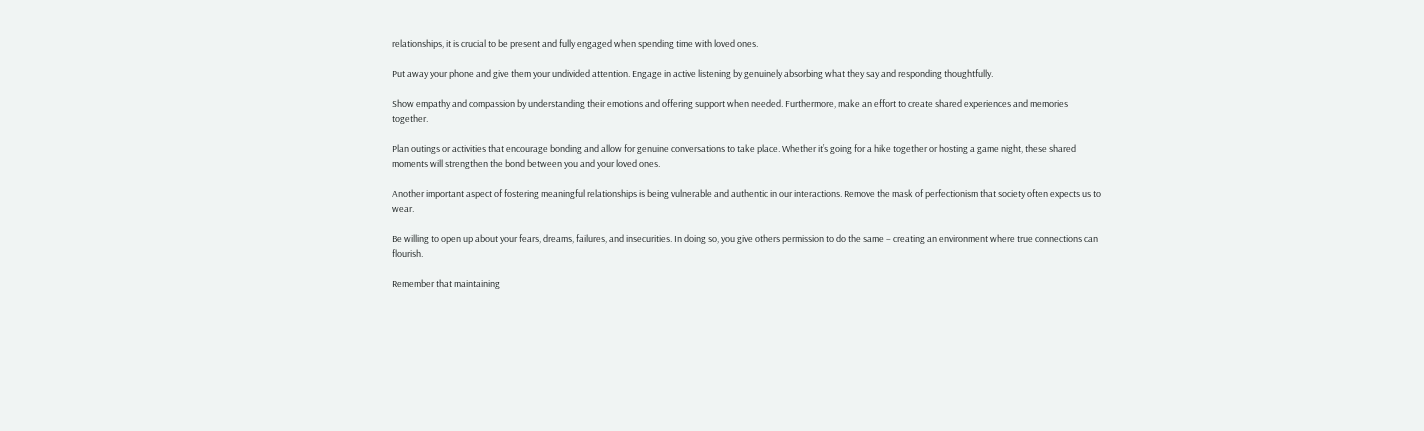relationships, it is crucial to be present and fully engaged when spending time with loved ones.

Put away your phone and give them your undivided attention. Engage in active listening by genuinely absorbing what they say and responding thoughtfully.

Show empathy and compassion by understanding their emotions and offering support when needed. Furthermore, make an effort to create shared experiences and memories together.

Plan outings or activities that encourage bonding and allow for genuine conversations to take place. Whether it’s going for a hike together or hosting a game night, these shared moments will strengthen the bond between you and your loved ones.

Another important aspect of fostering meaningful relationships is being vulnerable and authentic in our interactions. Remove the mask of perfectionism that society often expects us to wear.

Be willing to open up about your fears, dreams, failures, and insecurities. In doing so, you give others permission to do the same – creating an environment where true connections can flourish.

Remember that maintaining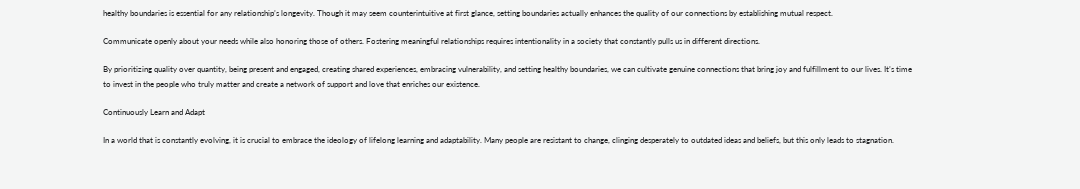healthy boundaries is essential for any relationship’s longevity. Though it may seem counterintuitive at first glance, setting boundaries actually enhances the quality of our connections by establishing mutual respect.

Communicate openly about your needs while also honoring those of others. Fostering meaningful relationships requires intentionality in a society that constantly pulls us in different directions.

By prioritizing quality over quantity, being present and engaged, creating shared experiences, embracing vulnerability, and setting healthy boundaries, we can cultivate genuine connections that bring joy and fulfillment to our lives. It’s time to invest in the people who truly matter and create a network of support and love that enriches our existence.

Continuously Learn and Adapt

In a world that is constantly evolving, it is crucial to embrace the ideology of lifelong learning and adaptability. Many people are resistant to change, clinging desperately to outdated ideas and beliefs, but this only leads to stagnation.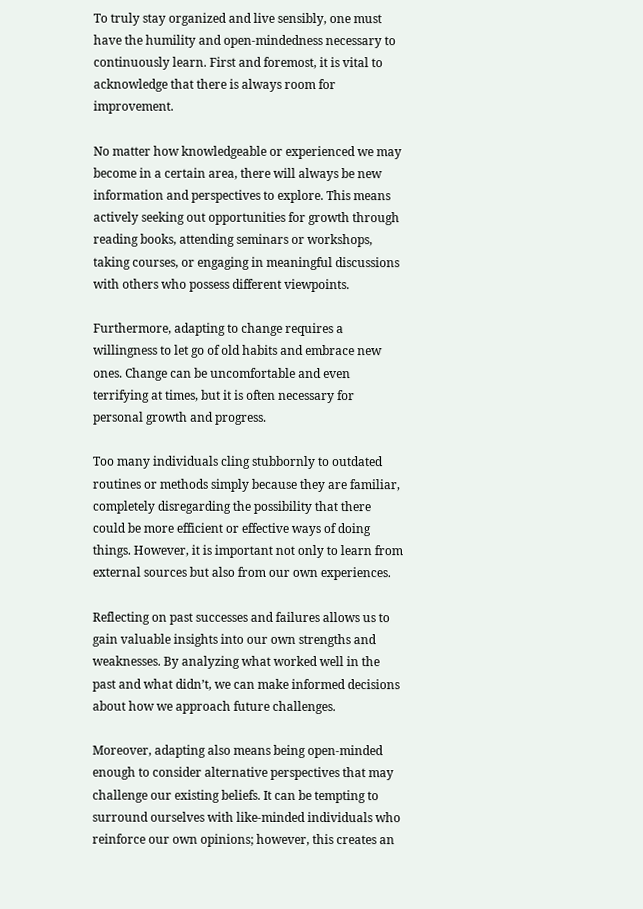To truly stay organized and live sensibly, one must have the humility and open-mindedness necessary to continuously learn. First and foremost, it is vital to acknowledge that there is always room for improvement.

No matter how knowledgeable or experienced we may become in a certain area, there will always be new information and perspectives to explore. This means actively seeking out opportunities for growth through reading books, attending seminars or workshops, taking courses, or engaging in meaningful discussions with others who possess different viewpoints.

Furthermore, adapting to change requires a willingness to let go of old habits and embrace new ones. Change can be uncomfortable and even terrifying at times, but it is often necessary for personal growth and progress.

Too many individuals cling stubbornly to outdated routines or methods simply because they are familiar, completely disregarding the possibility that there could be more efficient or effective ways of doing things. However, it is important not only to learn from external sources but also from our own experiences.

Reflecting on past successes and failures allows us to gain valuable insights into our own strengths and weaknesses. By analyzing what worked well in the past and what didn’t, we can make informed decisions about how we approach future challenges.

Moreover, adapting also means being open-minded enough to consider alternative perspectives that may challenge our existing beliefs. It can be tempting to surround ourselves with like-minded individuals who reinforce our own opinions; however, this creates an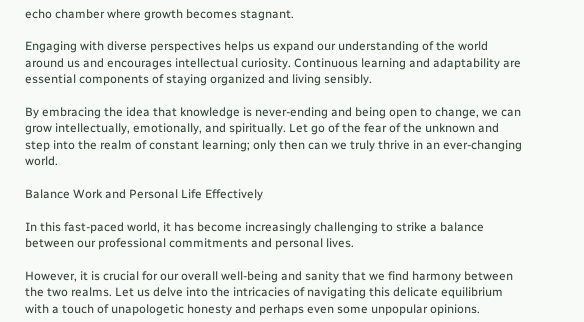echo chamber where growth becomes stagnant.

Engaging with diverse perspectives helps us expand our understanding of the world around us and encourages intellectual curiosity. Continuous learning and adaptability are essential components of staying organized and living sensibly.

By embracing the idea that knowledge is never-ending and being open to change, we can grow intellectually, emotionally, and spiritually. Let go of the fear of the unknown and step into the realm of constant learning; only then can we truly thrive in an ever-changing world.

Balance Work and Personal Life Effectively

In this fast-paced world, it has become increasingly challenging to strike a balance between our professional commitments and personal lives.

However, it is crucial for our overall well-being and sanity that we find harmony between the two realms. Let us delve into the intricacies of navigating this delicate equilibrium with a touch of unapologetic honesty and perhaps even some unpopular opinions.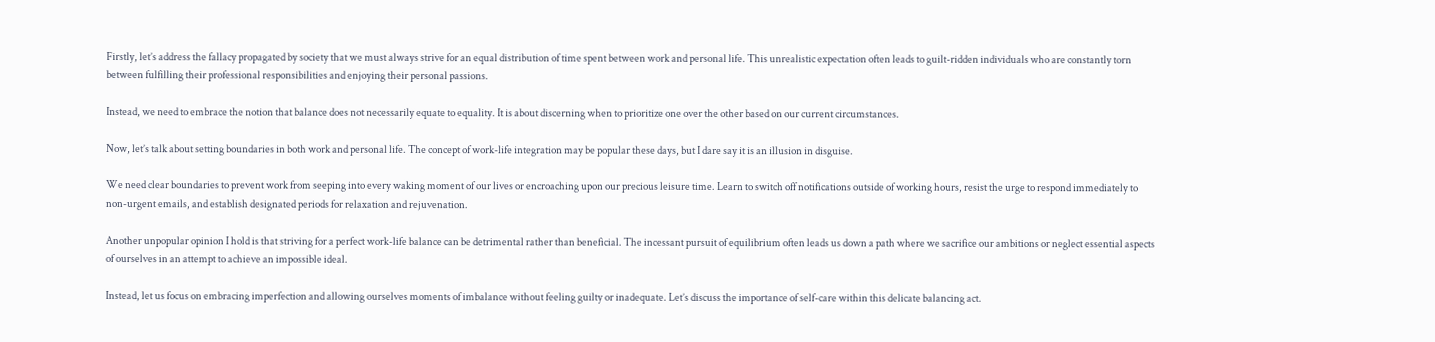Firstly, let’s address the fallacy propagated by society that we must always strive for an equal distribution of time spent between work and personal life. This unrealistic expectation often leads to guilt-ridden individuals who are constantly torn between fulfilling their professional responsibilities and enjoying their personal passions.

Instead, we need to embrace the notion that balance does not necessarily equate to equality. It is about discerning when to prioritize one over the other based on our current circumstances.

Now, let’s talk about setting boundaries in both work and personal life. The concept of work-life integration may be popular these days, but I dare say it is an illusion in disguise.

We need clear boundaries to prevent work from seeping into every waking moment of our lives or encroaching upon our precious leisure time. Learn to switch off notifications outside of working hours, resist the urge to respond immediately to non-urgent emails, and establish designated periods for relaxation and rejuvenation.

Another unpopular opinion I hold is that striving for a perfect work-life balance can be detrimental rather than beneficial. The incessant pursuit of equilibrium often leads us down a path where we sacrifice our ambitions or neglect essential aspects of ourselves in an attempt to achieve an impossible ideal.

Instead, let us focus on embracing imperfection and allowing ourselves moments of imbalance without feeling guilty or inadequate. Let’s discuss the importance of self-care within this delicate balancing act.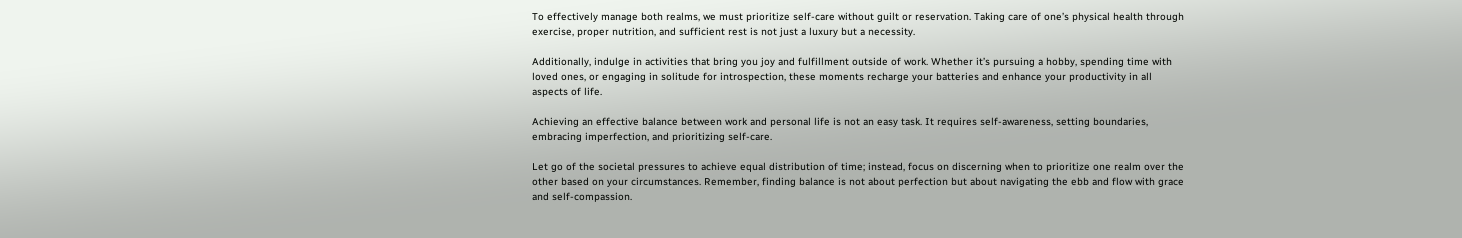To effectively manage both realms, we must prioritize self-care without guilt or reservation. Taking care of one’s physical health through exercise, proper nutrition, and sufficient rest is not just a luxury but a necessity.

Additionally, indulge in activities that bring you joy and fulfillment outside of work. Whether it’s pursuing a hobby, spending time with loved ones, or engaging in solitude for introspection, these moments recharge your batteries and enhance your productivity in all aspects of life.

Achieving an effective balance between work and personal life is not an easy task. It requires self-awareness, setting boundaries, embracing imperfection, and prioritizing self-care.

Let go of the societal pressures to achieve equal distribution of time; instead, focus on discerning when to prioritize one realm over the other based on your circumstances. Remember, finding balance is not about perfection but about navigating the ebb and flow with grace and self-compassion.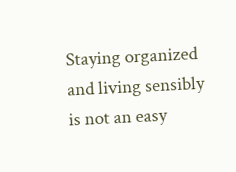Staying organized and living sensibly is not an easy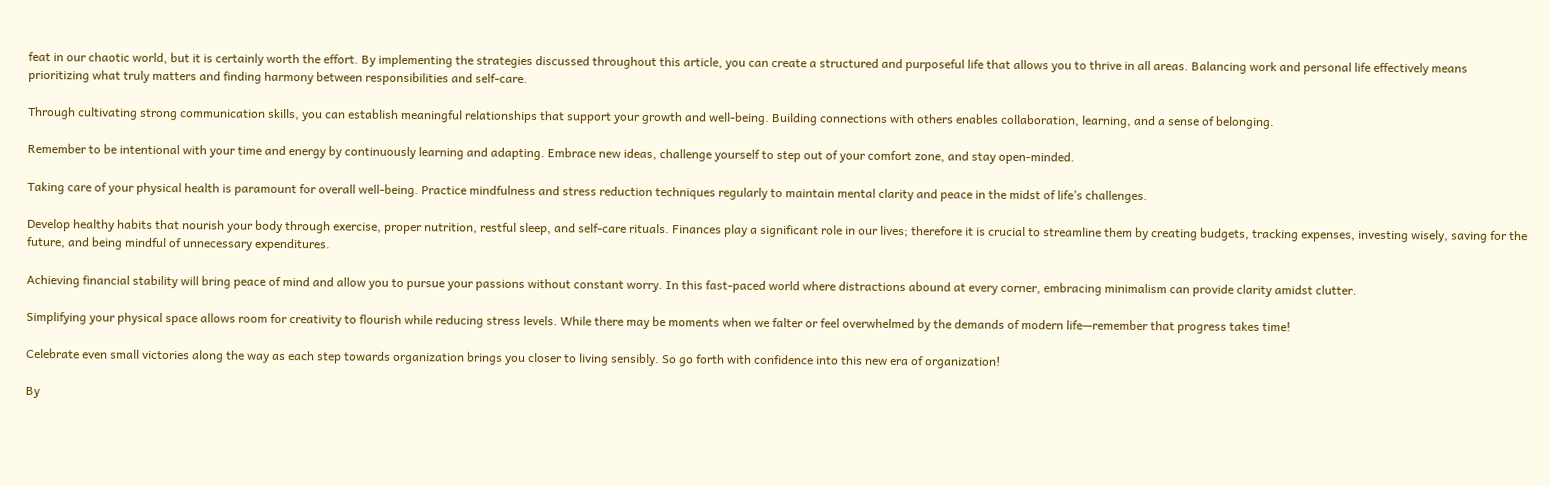feat in our chaotic world, but it is certainly worth the effort. By implementing the strategies discussed throughout this article, you can create a structured and purposeful life that allows you to thrive in all areas. Balancing work and personal life effectively means prioritizing what truly matters and finding harmony between responsibilities and self-care.

Through cultivating strong communication skills, you can establish meaningful relationships that support your growth and well-being. Building connections with others enables collaboration, learning, and a sense of belonging.

Remember to be intentional with your time and energy by continuously learning and adapting. Embrace new ideas, challenge yourself to step out of your comfort zone, and stay open-minded.

Taking care of your physical health is paramount for overall well-being. Practice mindfulness and stress reduction techniques regularly to maintain mental clarity and peace in the midst of life’s challenges.

Develop healthy habits that nourish your body through exercise, proper nutrition, restful sleep, and self-care rituals. Finances play a significant role in our lives; therefore it is crucial to streamline them by creating budgets, tracking expenses, investing wisely, saving for the future, and being mindful of unnecessary expenditures.

Achieving financial stability will bring peace of mind and allow you to pursue your passions without constant worry. In this fast-paced world where distractions abound at every corner, embracing minimalism can provide clarity amidst clutter.

Simplifying your physical space allows room for creativity to flourish while reducing stress levels. While there may be moments when we falter or feel overwhelmed by the demands of modern life—remember that progress takes time!

Celebrate even small victories along the way as each step towards organization brings you closer to living sensibly. So go forth with confidence into this new era of organization!

By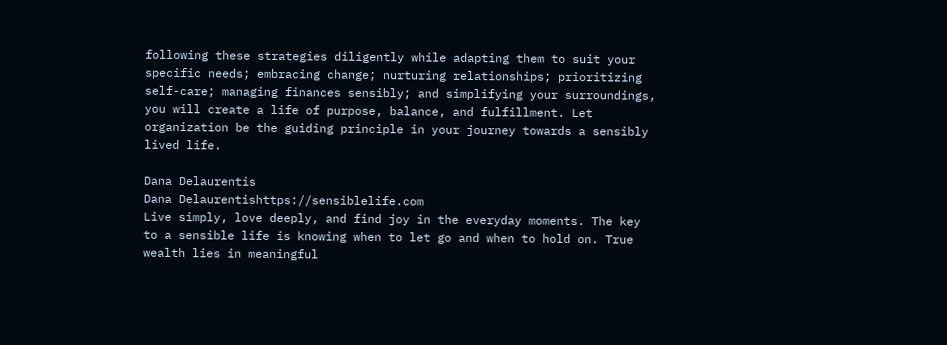following these strategies diligently while adapting them to suit your specific needs; embracing change; nurturing relationships; prioritizing self-care; managing finances sensibly; and simplifying your surroundings, you will create a life of purpose, balance, and fulfillment. Let organization be the guiding principle in your journey towards a sensibly lived life.

Dana Delaurentis
Dana Delaurentishttps://sensiblelife.com
Live simply, love deeply, and find joy in the everyday moments. The key to a sensible life is knowing when to let go and when to hold on. True wealth lies in meaningful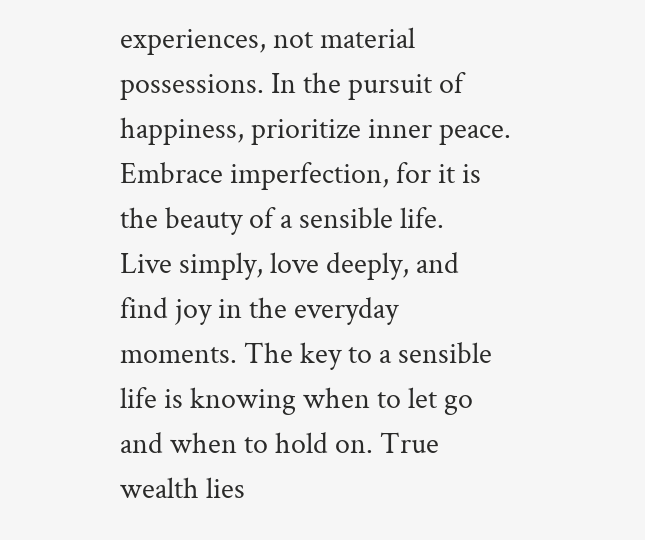experiences, not material possessions. In the pursuit of happiness, prioritize inner peace. Embrace imperfection, for it is the beauty of a sensible life.
Live simply, love deeply, and find joy in the everyday moments. The key to a sensible life is knowing when to let go and when to hold on. True wealth lies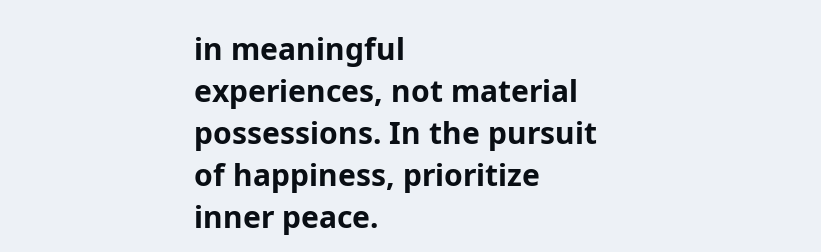in meaningful experiences, not material possessions. In the pursuit of happiness, prioritize inner peace.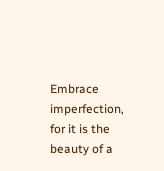Embrace imperfection, for it is the beauty of a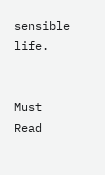sensible life.


Must Read